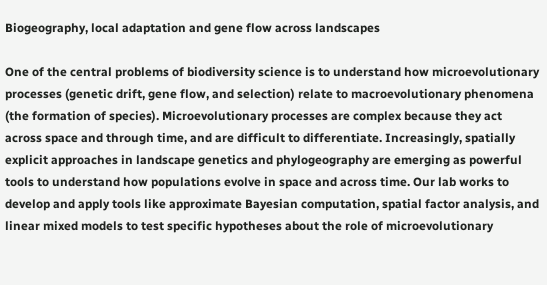Biogeography, local adaptation and gene flow across landscapes

One of the central problems of biodiversity science is to understand how microevolutionary processes (genetic drift, gene flow, and selection) relate to macroevolutionary phenomena (the formation of species). Microevolutionary processes are complex because they act across space and through time, and are difficult to differentiate. Increasingly, spatially explicit approaches in landscape genetics and phylogeography are emerging as powerful tools to understand how populations evolve in space and across time. Our lab works to develop and apply tools like approximate Bayesian computation, spatial factor analysis, and linear mixed models to test specific hypotheses about the role of microevolutionary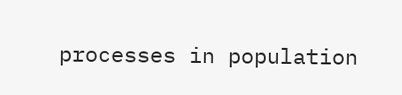processes in population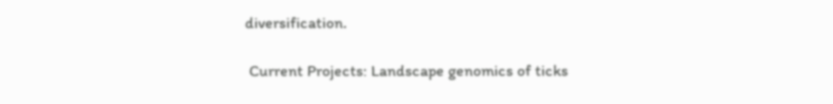diversification.

 Current Projects: Landscape genomics of ticks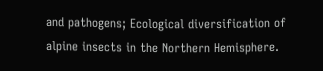and pathogens; Ecological diversification of alpine insects in the Northern Hemisphere.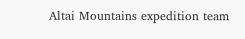Altai Mountains expedition team